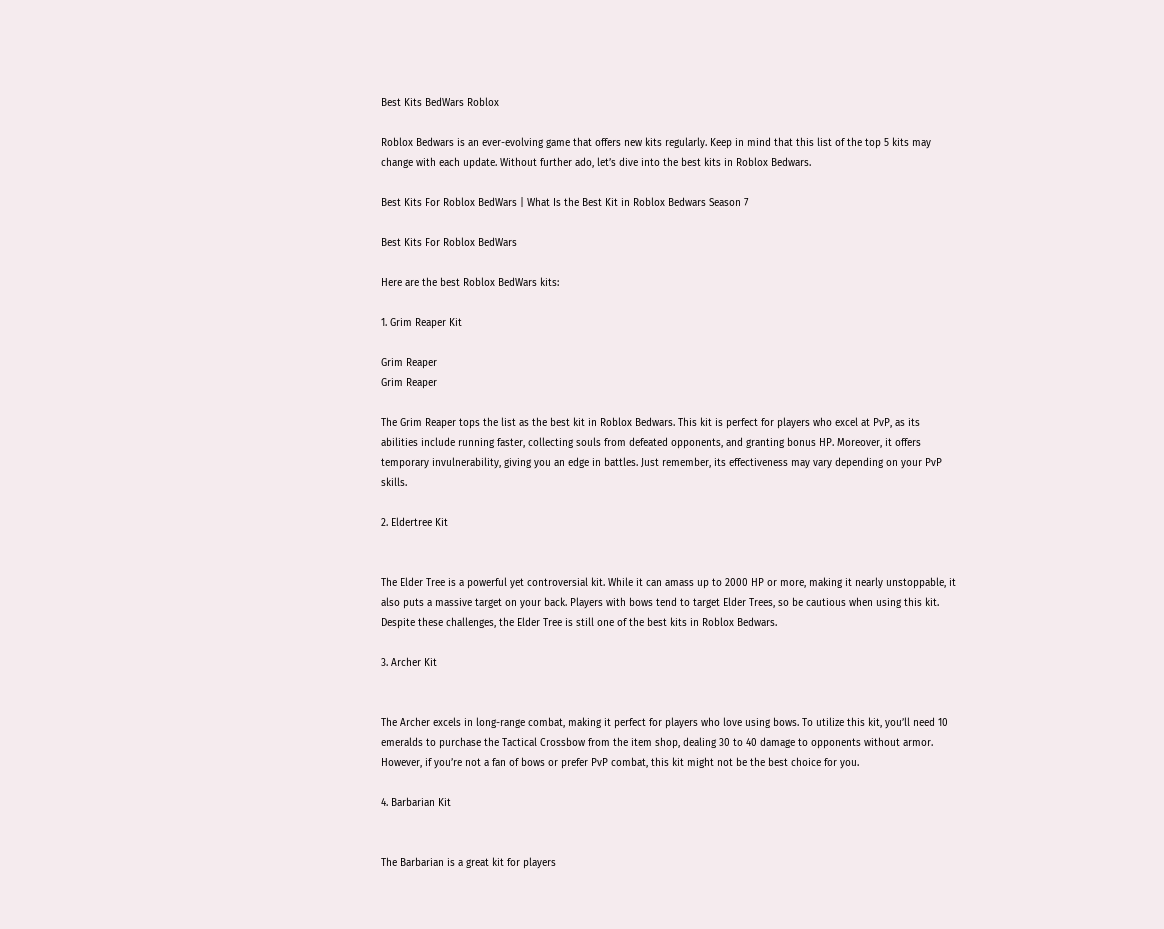Best Kits BedWars Roblox

Roblox Bedwars is an ever-evolving game that offers new kits regularly. Keep in mind that this list of the top 5 kits may change with each update. Without further ado, let’s dive into the best kits in Roblox Bedwars.

Best Kits For Roblox BedWars | What Is the Best Kit in Roblox Bedwars Season 7

Best Kits For Roblox BedWars

Here are the best Roblox BedWars kits:

1. Grim Reaper Kit

Grim Reaper
Grim Reaper

The Grim Reaper tops the list as the best kit in Roblox Bedwars. This kit is perfect for players who excel at PvP, as its abilities include running faster, collecting souls from defeated opponents, and granting bonus HP. Moreover, it offers temporary invulnerability, giving you an edge in battles. Just remember, its effectiveness may vary depending on your PvP skills.

2. Eldertree Kit


The Elder Tree is a powerful yet controversial kit. While it can amass up to 2000 HP or more, making it nearly unstoppable, it also puts a massive target on your back. Players with bows tend to target Elder Trees, so be cautious when using this kit. Despite these challenges, the Elder Tree is still one of the best kits in Roblox Bedwars.

3. Archer Kit


The Archer excels in long-range combat, making it perfect for players who love using bows. To utilize this kit, you’ll need 10 emeralds to purchase the Tactical Crossbow from the item shop, dealing 30 to 40 damage to opponents without armor. However, if you’re not a fan of bows or prefer PvP combat, this kit might not be the best choice for you.

4. Barbarian Kit


The Barbarian is a great kit for players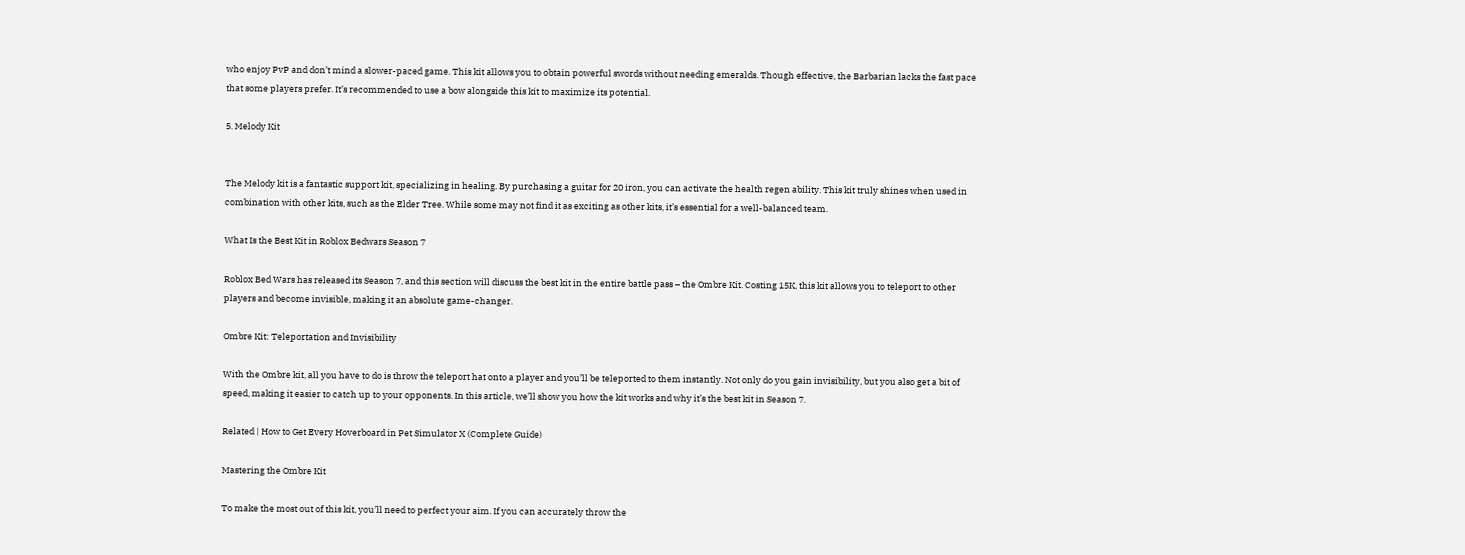who enjoy PvP and don’t mind a slower-paced game. This kit allows you to obtain powerful swords without needing emeralds. Though effective, the Barbarian lacks the fast pace that some players prefer. It’s recommended to use a bow alongside this kit to maximize its potential.

5. Melody Kit


The Melody kit is a fantastic support kit, specializing in healing. By purchasing a guitar for 20 iron, you can activate the health regen ability. This kit truly shines when used in combination with other kits, such as the Elder Tree. While some may not find it as exciting as other kits, it’s essential for a well-balanced team.

What Is the Best Kit in Roblox Bedwars Season 7

Roblox Bed Wars has released its Season 7, and this section will discuss the best kit in the entire battle pass – the Ombre Kit. Costing 15K, this kit allows you to teleport to other players and become invisible, making it an absolute game-changer.

Ombre Kit: Teleportation and Invisibility

With the Ombre kit, all you have to do is throw the teleport hat onto a player and you’ll be teleported to them instantly. Not only do you gain invisibility, but you also get a bit of speed, making it easier to catch up to your opponents. In this article, we’ll show you how the kit works and why it’s the best kit in Season 7.

Related | How to Get Every Hoverboard in Pet Simulator X (Complete Guide)

Mastering the Ombre Kit

To make the most out of this kit, you’ll need to perfect your aim. If you can accurately throw the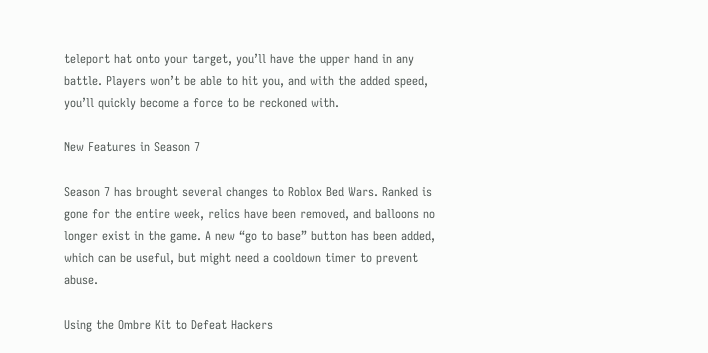teleport hat onto your target, you’ll have the upper hand in any battle. Players won’t be able to hit you, and with the added speed, you’ll quickly become a force to be reckoned with.

New Features in Season 7

Season 7 has brought several changes to Roblox Bed Wars. Ranked is gone for the entire week, relics have been removed, and balloons no longer exist in the game. A new “go to base” button has been added, which can be useful, but might need a cooldown timer to prevent abuse.

Using the Ombre Kit to Defeat Hackers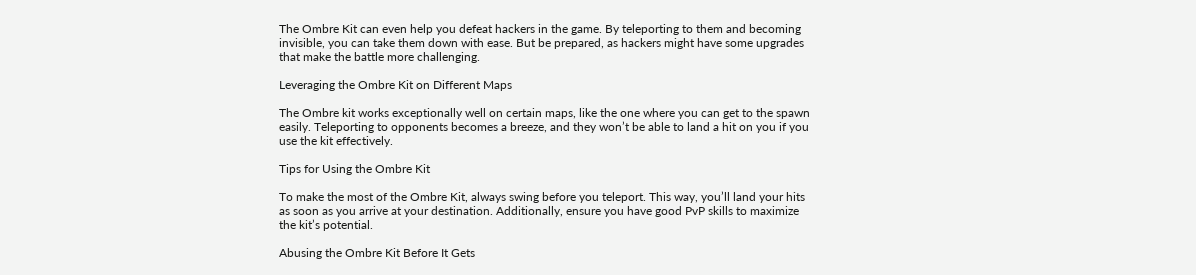The Ombre Kit can even help you defeat hackers in the game. By teleporting to them and becoming invisible, you can take them down with ease. But be prepared, as hackers might have some upgrades that make the battle more challenging.

Leveraging the Ombre Kit on Different Maps

The Ombre kit works exceptionally well on certain maps, like the one where you can get to the spawn easily. Teleporting to opponents becomes a breeze, and they won’t be able to land a hit on you if you use the kit effectively.

Tips for Using the Ombre Kit

To make the most of the Ombre Kit, always swing before you teleport. This way, you’ll land your hits as soon as you arrive at your destination. Additionally, ensure you have good PvP skills to maximize the kit’s potential.

Abusing the Ombre Kit Before It Gets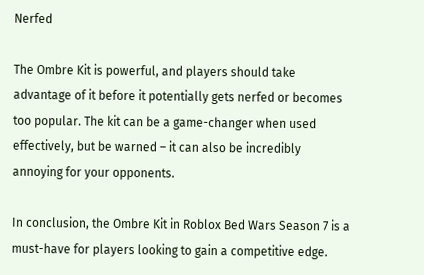Nerfed

The Ombre Kit is powerful, and players should take advantage of it before it potentially gets nerfed or becomes too popular. The kit can be a game-changer when used effectively, but be warned – it can also be incredibly annoying for your opponents.

In conclusion, the Ombre Kit in Roblox Bed Wars Season 7 is a must-have for players looking to gain a competitive edge.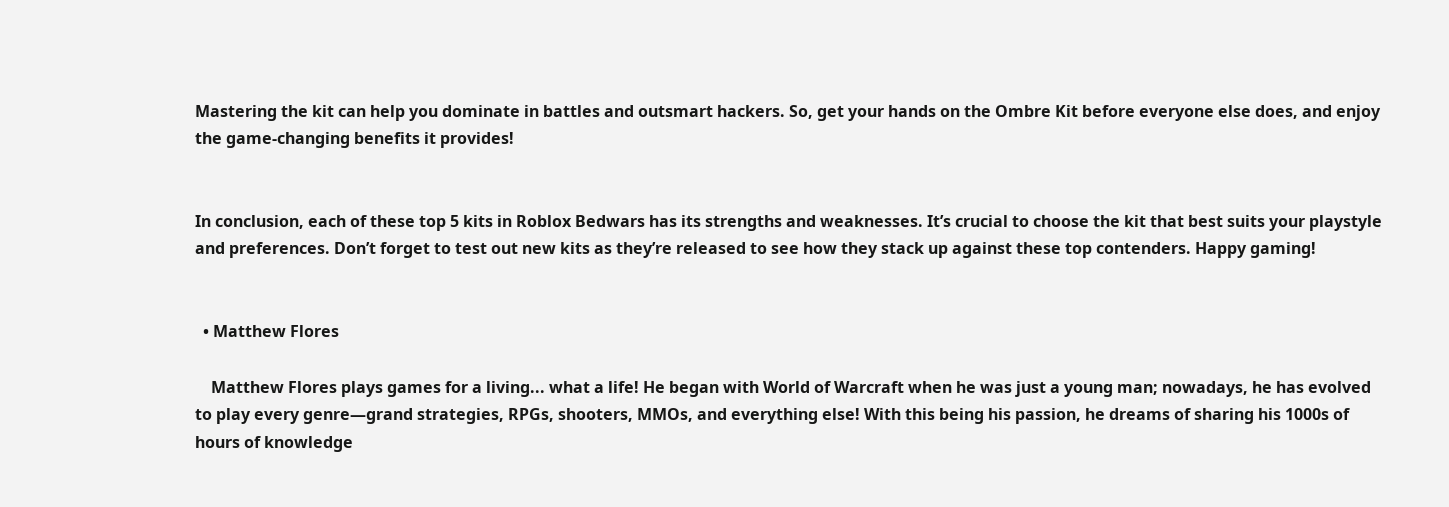Mastering the kit can help you dominate in battles and outsmart hackers. So, get your hands on the Ombre Kit before everyone else does, and enjoy the game-changing benefits it provides!


In conclusion, each of these top 5 kits in Roblox Bedwars has its strengths and weaknesses. It’s crucial to choose the kit that best suits your playstyle and preferences. Don’t forget to test out new kits as they’re released to see how they stack up against these top contenders. Happy gaming!


  • Matthew Flores

    Matthew Flores plays games for a living... what a life! He began with World of Warcraft when he was just a young man; nowadays, he has evolved to play every genre—grand strategies, RPGs, shooters, MMOs, and everything else! With this being his passion, he dreams of sharing his 1000s of hours of knowledge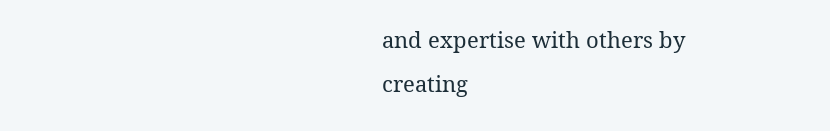and expertise with others by creating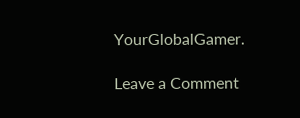YourGlobalGamer.

Leave a Comment